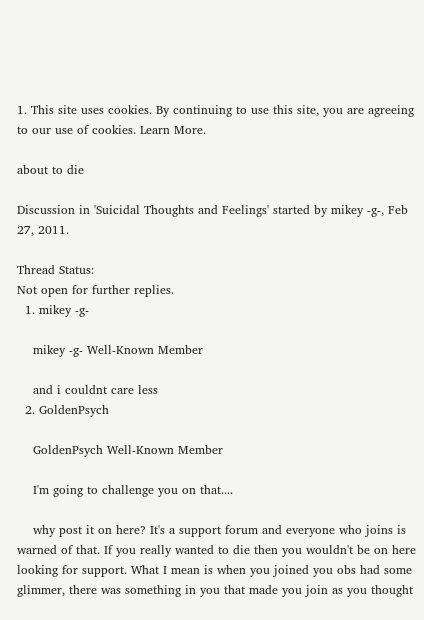1. This site uses cookies. By continuing to use this site, you are agreeing to our use of cookies. Learn More.

about to die

Discussion in 'Suicidal Thoughts and Feelings' started by mikey -g-, Feb 27, 2011.

Thread Status:
Not open for further replies.
  1. mikey -g-

    mikey -g- Well-Known Member

    and i couldnt care less
  2. GoldenPsych

    GoldenPsych Well-Known Member

    I'm going to challenge you on that....

    why post it on here? It's a support forum and everyone who joins is warned of that. If you really wanted to die then you wouldn't be on here looking for support. What I mean is when you joined you obs had some glimmer, there was something in you that made you join as you thought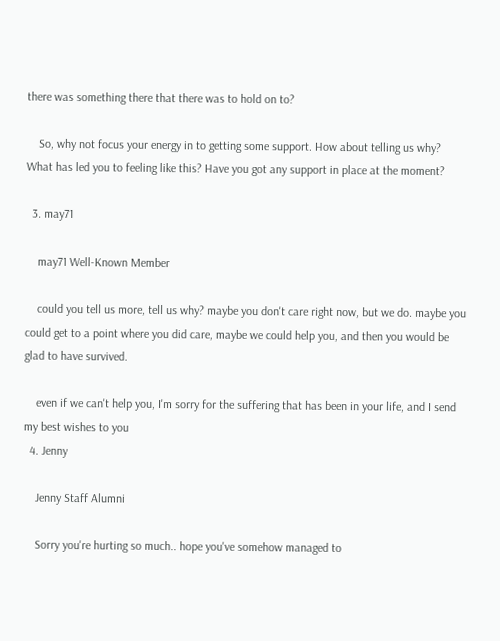there was something there that there was to hold on to?

    So, why not focus your energy in to getting some support. How about telling us why? What has led you to feeling like this? Have you got any support in place at the moment?

  3. may71

    may71 Well-Known Member

    could you tell us more, tell us why? maybe you don't care right now, but we do. maybe you could get to a point where you did care, maybe we could help you, and then you would be glad to have survived.

    even if we can't help you, I'm sorry for the suffering that has been in your life, and I send my best wishes to you
  4. Jenny

    Jenny Staff Alumni

    Sorry you're hurting so much.. hope you've somehow managed to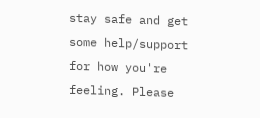stay safe and get some help/support for how you're feeling. Please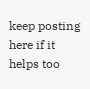keep posting here if it helps too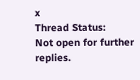x
Thread Status:
Not open for further replies.